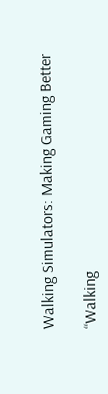Walking Simulators: Making Gaming Better

“Walking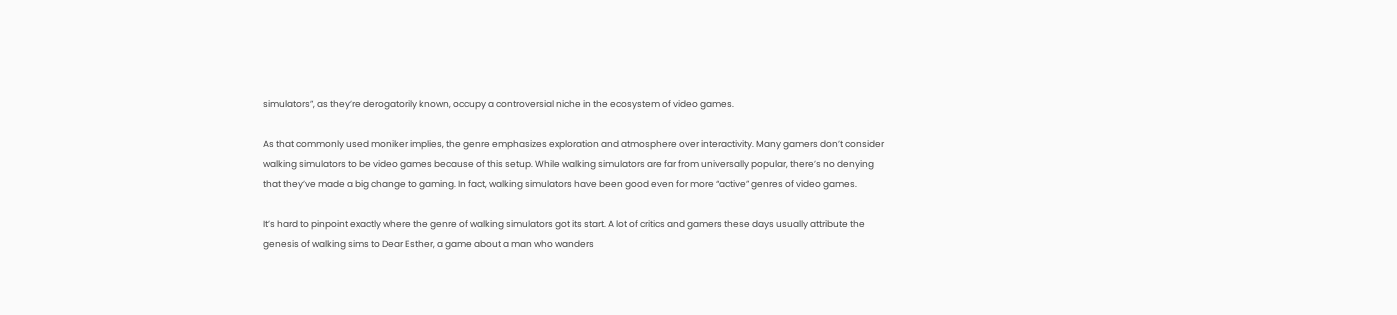simulators”, as they’re derogatorily known, occupy a controversial niche in the ecosystem of video games.

As that commonly used moniker implies, the genre emphasizes exploration and atmosphere over interactivity. Many gamers don’t consider walking simulators to be video games because of this setup. While walking simulators are far from universally popular, there’s no denying that they’ve made a big change to gaming. In fact, walking simulators have been good even for more “active” genres of video games.

It’s hard to pinpoint exactly where the genre of walking simulators got its start. A lot of critics and gamers these days usually attribute the genesis of walking sims to Dear Esther, a game about a man who wanders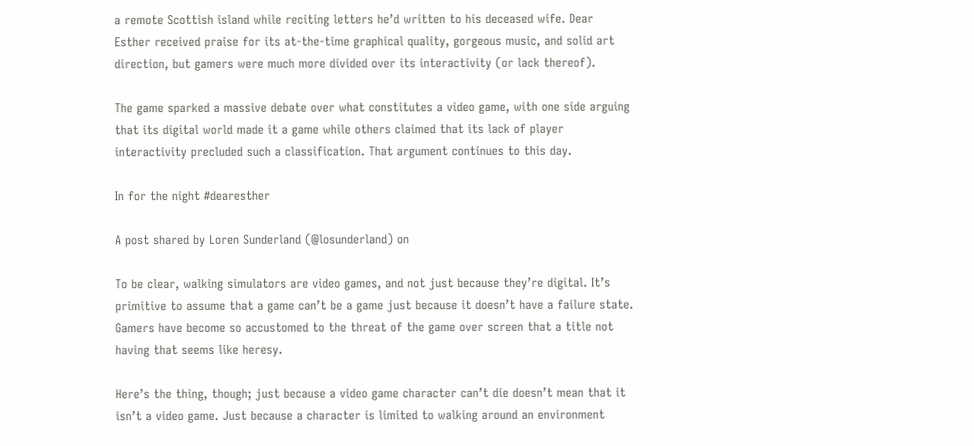a remote Scottish island while reciting letters he’d written to his deceased wife. Dear Esther received praise for its at-the-time graphical quality, gorgeous music, and solid art direction, but gamers were much more divided over its interactivity (or lack thereof).

The game sparked a massive debate over what constitutes a video game, with one side arguing that its digital world made it a game while others claimed that its lack of player interactivity precluded such a classification. That argument continues to this day.

In for the night #dearesther

A post shared by Loren Sunderland (@losunderland) on

To be clear, walking simulators are video games, and not just because they’re digital. It’s primitive to assume that a game can’t be a game just because it doesn’t have a failure state. Gamers have become so accustomed to the threat of the game over screen that a title not having that seems like heresy.

Here’s the thing, though; just because a video game character can’t die doesn’t mean that it isn’t a video game. Just because a character is limited to walking around an environment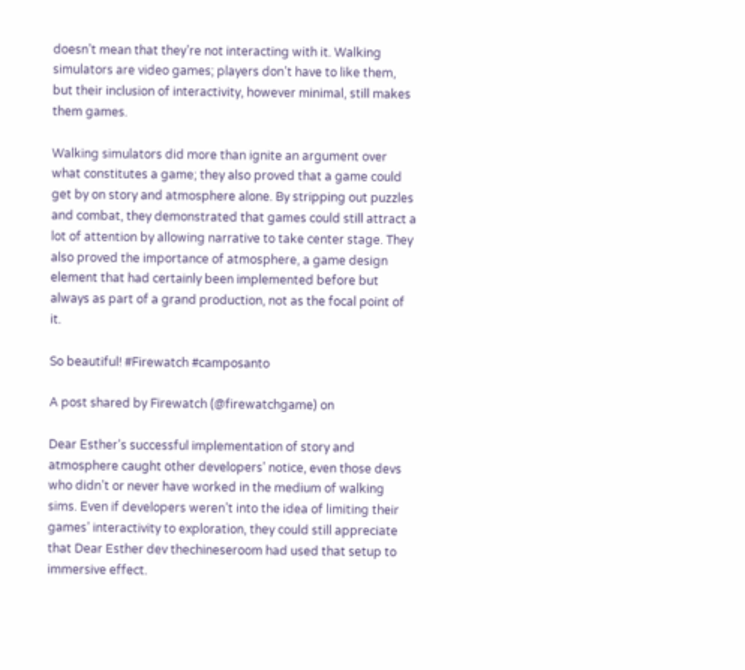doesn’t mean that they’re not interacting with it. Walking simulators are video games; players don’t have to like them, but their inclusion of interactivity, however minimal, still makes them games.

Walking simulators did more than ignite an argument over what constitutes a game; they also proved that a game could get by on story and atmosphere alone. By stripping out puzzles and combat, they demonstrated that games could still attract a lot of attention by allowing narrative to take center stage. They also proved the importance of atmosphere, a game design element that had certainly been implemented before but always as part of a grand production, not as the focal point of it.

So beautiful! #Firewatch #camposanto

A post shared by Firewatch (@firewatchgame) on

Dear Esther’s successful implementation of story and atmosphere caught other developers’ notice, even those devs who didn’t or never have worked in the medium of walking sims. Even if developers weren’t into the idea of limiting their games’ interactivity to exploration, they could still appreciate that Dear Esther dev thechineseroom had used that setup to immersive effect.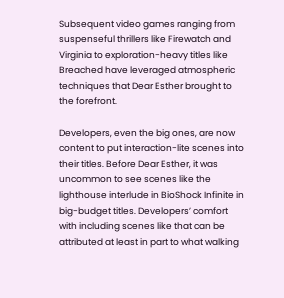Subsequent video games ranging from suspenseful thrillers like Firewatch and Virginia to exploration-heavy titles like Breached have leveraged atmospheric techniques that Dear Esther brought to the forefront.

Developers, even the big ones, are now content to put interaction-lite scenes into their titles. Before Dear Esther, it was uncommon to see scenes like the lighthouse interlude in BioShock Infinite in big-budget titles. Developers’ comfort with including scenes like that can be attributed at least in part to what walking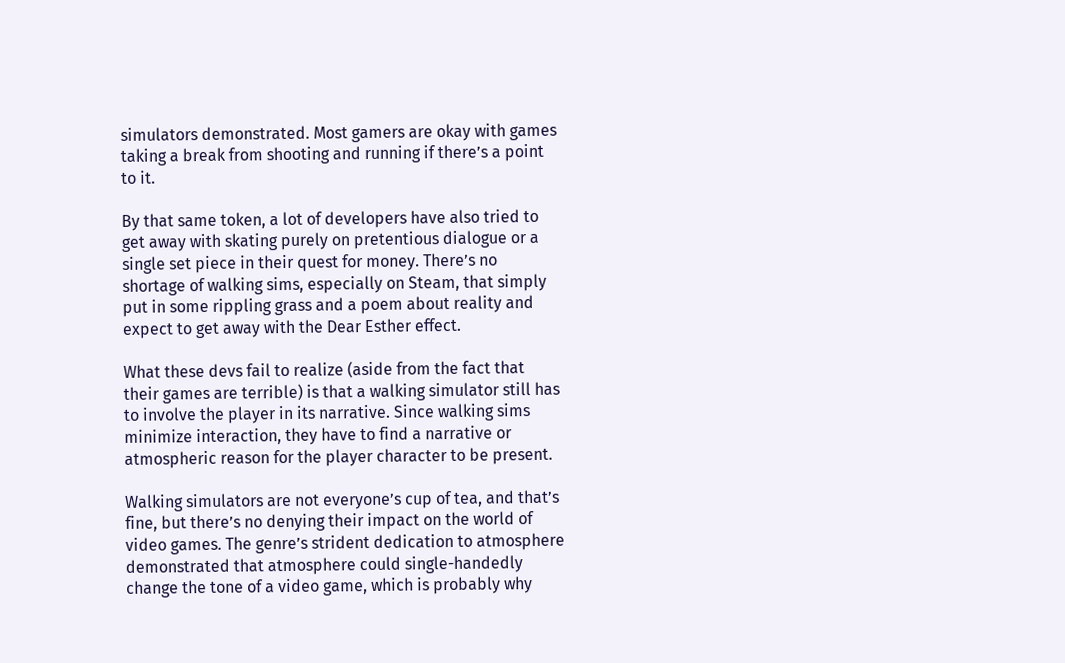simulators demonstrated. Most gamers are okay with games taking a break from shooting and running if there’s a point to it.

By that same token, a lot of developers have also tried to get away with skating purely on pretentious dialogue or a single set piece in their quest for money. There’s no shortage of walking sims, especially on Steam, that simply put in some rippling grass and a poem about reality and expect to get away with the Dear Esther effect.

What these devs fail to realize (aside from the fact that their games are terrible) is that a walking simulator still has to involve the player in its narrative. Since walking sims minimize interaction, they have to find a narrative or atmospheric reason for the player character to be present.

Walking simulators are not everyone’s cup of tea, and that’s fine, but there’s no denying their impact on the world of video games. The genre’s strident dedication to atmosphere demonstrated that atmosphere could single-handedly change the tone of a video game, which is probably why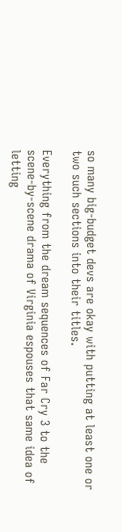so many big-budget devs are okay with putting at least one or two such sections into their titles.

Everything from the dream sequences of Far Cry 3 to the scene-by-scene drama of Virginia espouses that same idea of letting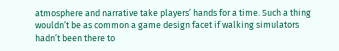atmosphere and narrative take players’ hands for a time. Such a thing wouldn’t be as common a game design facet if walking simulators hadn’t been there to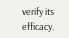verify its efficacy.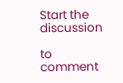Start the discussion

to comment